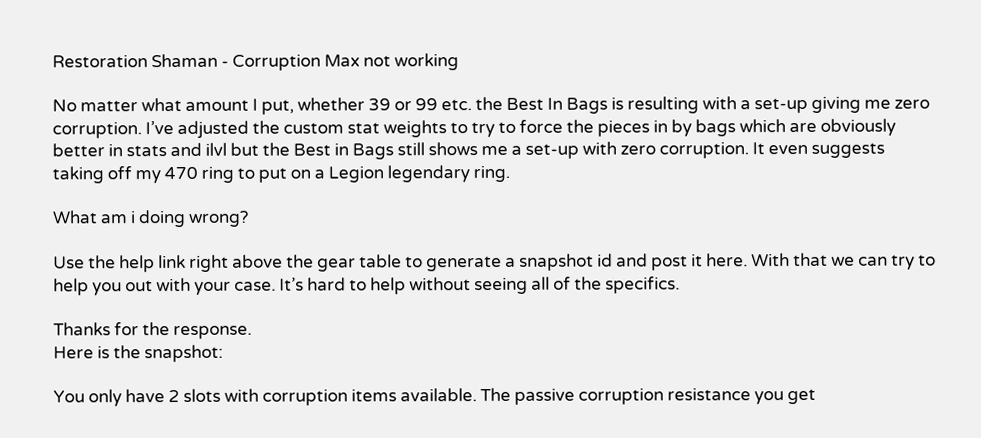Restoration Shaman - Corruption Max not working

No matter what amount I put, whether 39 or 99 etc. the Best In Bags is resulting with a set-up giving me zero corruption. I’ve adjusted the custom stat weights to try to force the pieces in by bags which are obviously better in stats and ilvl but the Best in Bags still shows me a set-up with zero corruption. It even suggests taking off my 470 ring to put on a Legion legendary ring.

What am i doing wrong?

Use the help link right above the gear table to generate a snapshot id and post it here. With that we can try to help you out with your case. It’s hard to help without seeing all of the specifics.

Thanks for the response.
Here is the snapshot:

You only have 2 slots with corruption items available. The passive corruption resistance you get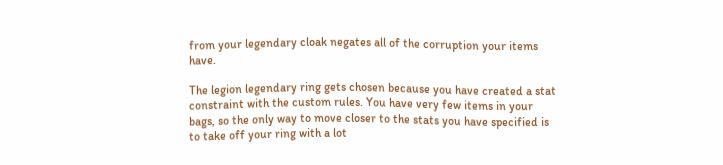from your legendary cloak negates all of the corruption your items have.

The legion legendary ring gets chosen because you have created a stat constraint with the custom rules. You have very few items in your bags, so the only way to move closer to the stats you have specified is to take off your ring with a lot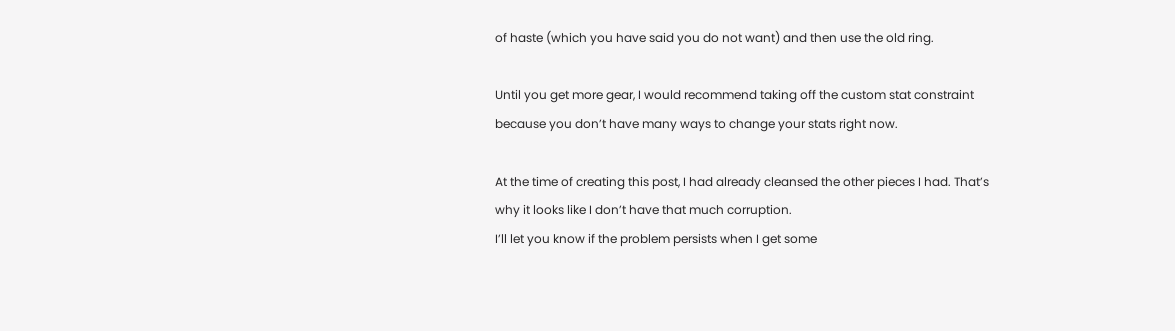of haste (which you have said you do not want) and then use the old ring.

Until you get more gear, I would recommend taking off the custom stat constraint because you don’t have many ways to change your stats right now.

At the time of creating this post, I had already cleansed the other pieces I had. That’s why it looks like I don’t have that much corruption.
I’ll let you know if the problem persists when I get some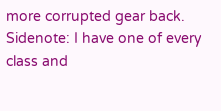more corrupted gear back.
Sidenote: I have one of every class and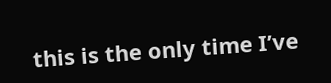this is the only time I’ve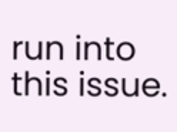run into this issue.